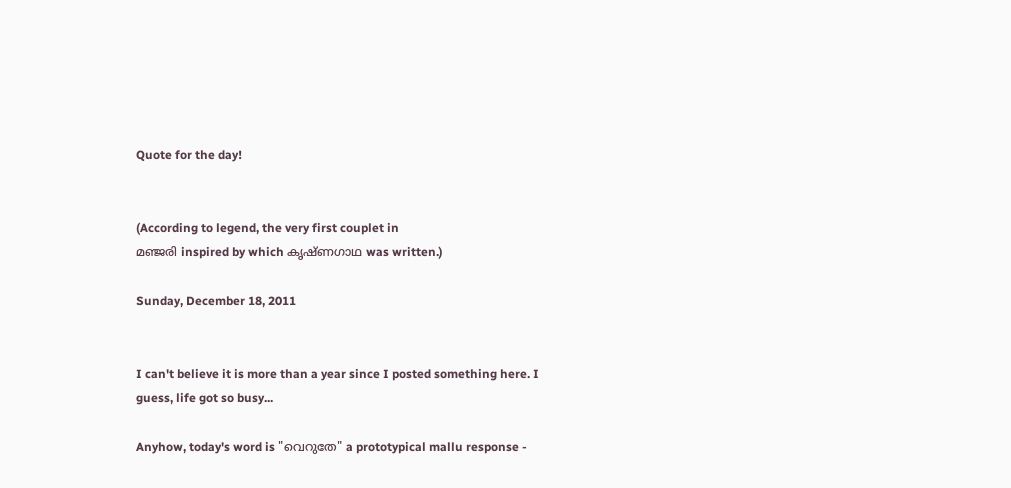Quote for the day!


(According to legend, the very first couplet in
മഞ്ജരി inspired by which കൃഷ്ണഗാഥ was written.)

Sunday, December 18, 2011


I can't believe it is more than a year since I posted something here. I guess, life got so busy...

Anyhow, today's word is "വെറുതേ" a prototypical mallu response -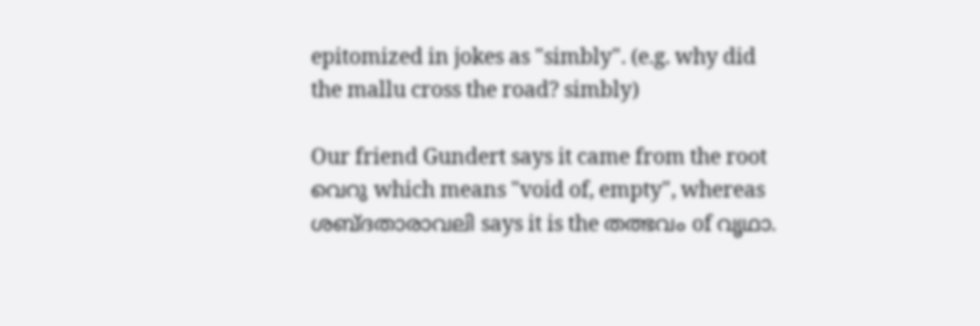epitomized in jokes as "simbly". (e.g. why did the mallu cross the road? simbly)

Our friend Gundert says it came from the root വെറു which means "void of, empty", whereas ശബ്ദതാരാവലി says it is the തത്ഭവം of വൃഥാ.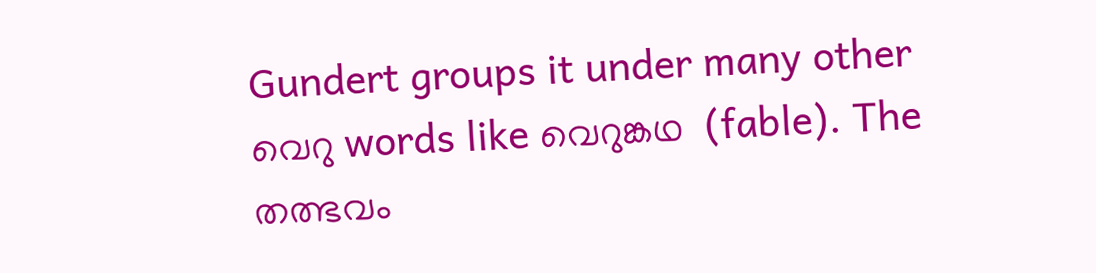Gundert groups it under many other വെറു words like വെറുങ്കഥ  (fable). The തത്ഭവം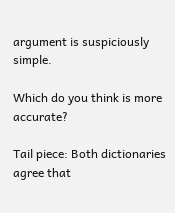argument is suspiciously simple.

Which do you think is more accurate?

Tail piece: Both dictionaries agree that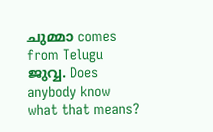ചുമ്മാ comes from Telugu ജുവ്വ. Does anybody know what that means?